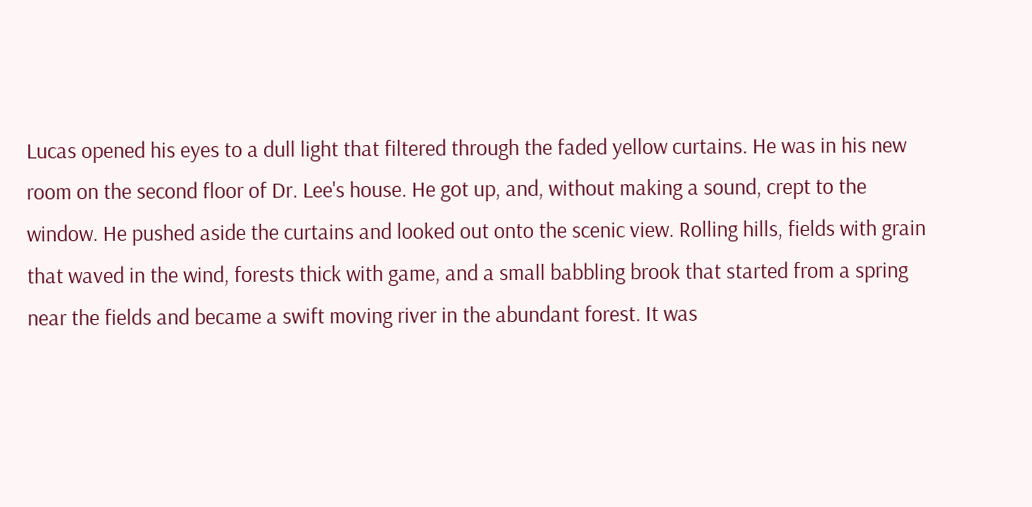Lucas opened his eyes to a dull light that filtered through the faded yellow curtains. He was in his new room on the second floor of Dr. Lee's house. He got up, and, without making a sound, crept to the window. He pushed aside the curtains and looked out onto the scenic view. Rolling hills, fields with grain that waved in the wind, forests thick with game, and a small babbling brook that started from a spring near the fields and became a swift moving river in the abundant forest. It was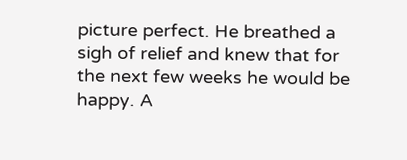picture perfect. He breathed a sigh of relief and knew that for the next few weeks he would be happy. A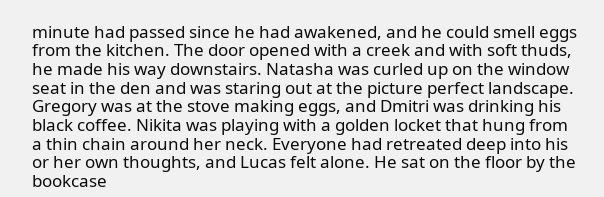minute had passed since he had awakened, and he could smell eggs from the kitchen. The door opened with a creek and with soft thuds, he made his way downstairs. Natasha was curled up on the window seat in the den and was staring out at the picture perfect landscape. Gregory was at the stove making eggs, and Dmitri was drinking his black coffee. Nikita was playing with a golden locket that hung from a thin chain around her neck. Everyone had retreated deep into his or her own thoughts, and Lucas felt alone. He sat on the floor by the bookcase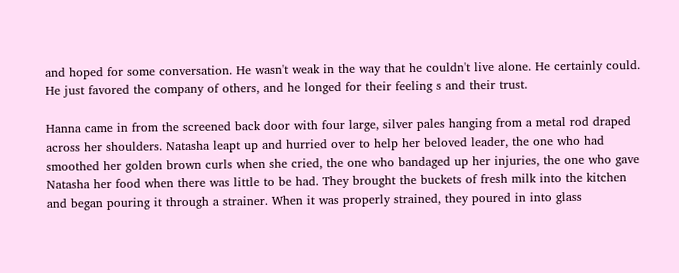and hoped for some conversation. He wasn't weak in the way that he couldn't live alone. He certainly could. He just favored the company of others, and he longed for their feeling s and their trust.

Hanna came in from the screened back door with four large, silver pales hanging from a metal rod draped across her shoulders. Natasha leapt up and hurried over to help her beloved leader, the one who had smoothed her golden brown curls when she cried, the one who bandaged up her injuries, the one who gave Natasha her food when there was little to be had. They brought the buckets of fresh milk into the kitchen and began pouring it through a strainer. When it was properly strained, they poured in into glass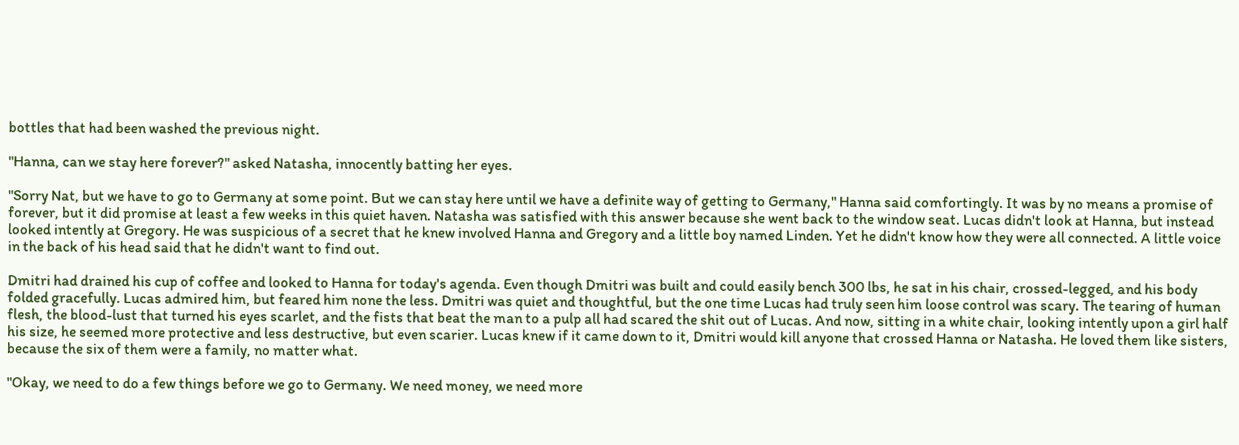bottles that had been washed the previous night.

"Hanna, can we stay here forever?" asked Natasha, innocently batting her eyes.

"Sorry Nat, but we have to go to Germany at some point. But we can stay here until we have a definite way of getting to Germany," Hanna said comfortingly. It was by no means a promise of forever, but it did promise at least a few weeks in this quiet haven. Natasha was satisfied with this answer because she went back to the window seat. Lucas didn't look at Hanna, but instead looked intently at Gregory. He was suspicious of a secret that he knew involved Hanna and Gregory and a little boy named Linden. Yet he didn't know how they were all connected. A little voice in the back of his head said that he didn't want to find out.

Dmitri had drained his cup of coffee and looked to Hanna for today's agenda. Even though Dmitri was built and could easily bench 300 lbs, he sat in his chair, crossed-legged, and his body folded gracefully. Lucas admired him, but feared him none the less. Dmitri was quiet and thoughtful, but the one time Lucas had truly seen him loose control was scary. The tearing of human flesh, the blood-lust that turned his eyes scarlet, and the fists that beat the man to a pulp all had scared the shit out of Lucas. And now, sitting in a white chair, looking intently upon a girl half his size, he seemed more protective and less destructive, but even scarier. Lucas knew if it came down to it, Dmitri would kill anyone that crossed Hanna or Natasha. He loved them like sisters, because the six of them were a family, no matter what.

"Okay, we need to do a few things before we go to Germany. We need money, we need more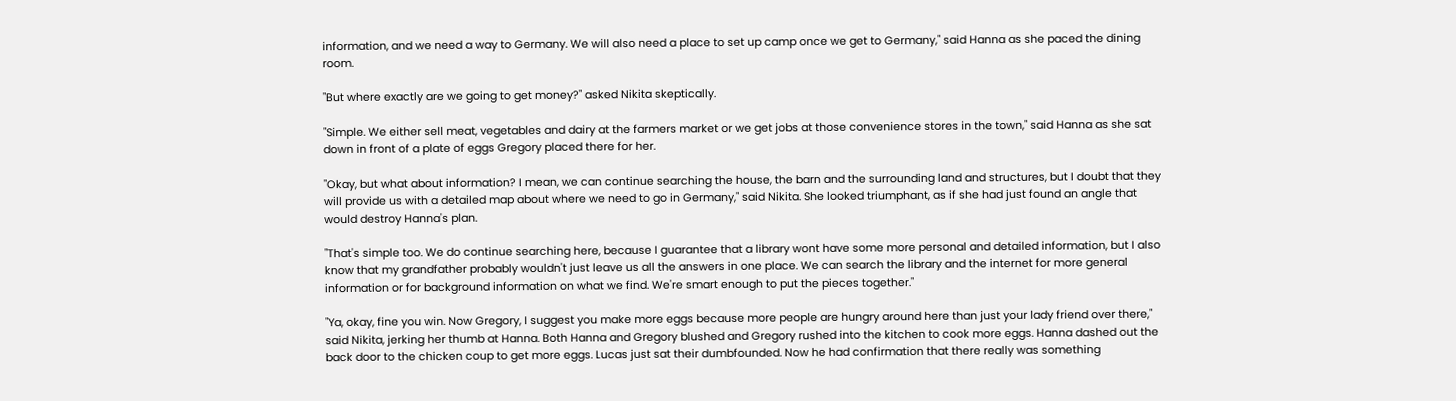information, and we need a way to Germany. We will also need a place to set up camp once we get to Germany," said Hanna as she paced the dining room.

"But where exactly are we going to get money?" asked Nikita skeptically.

"Simple. We either sell meat, vegetables and dairy at the farmers market or we get jobs at those convenience stores in the town," said Hanna as she sat down in front of a plate of eggs Gregory placed there for her.

"Okay, but what about information? I mean, we can continue searching the house, the barn and the surrounding land and structures, but I doubt that they will provide us with a detailed map about where we need to go in Germany," said Nikita. She looked triumphant, as if she had just found an angle that would destroy Hanna's plan.

"That's simple too. We do continue searching here, because I guarantee that a library wont have some more personal and detailed information, but I also know that my grandfather probably wouldn't just leave us all the answers in one place. We can search the library and the internet for more general information or for background information on what we find. We're smart enough to put the pieces together."

"Ya, okay, fine you win. Now Gregory, I suggest you make more eggs because more people are hungry around here than just your lady friend over there," said Nikita, jerking her thumb at Hanna. Both Hanna and Gregory blushed and Gregory rushed into the kitchen to cook more eggs. Hanna dashed out the back door to the chicken coup to get more eggs. Lucas just sat their dumbfounded. Now he had confirmation that there really was something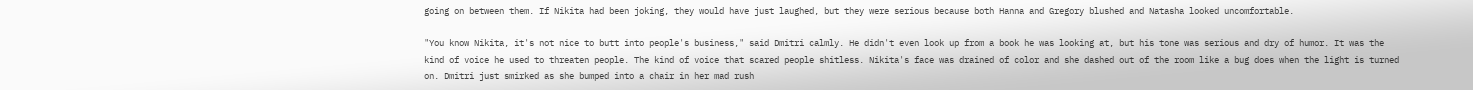going on between them. If Nikita had been joking, they would have just laughed, but they were serious because both Hanna and Gregory blushed and Natasha looked uncomfortable.

"You know Nikita, it's not nice to butt into people's business," said Dmitri calmly. He didn't even look up from a book he was looking at, but his tone was serious and dry of humor. It was the kind of voice he used to threaten people. The kind of voice that scared people shitless. Nikita's face was drained of color and she dashed out of the room like a bug does when the light is turned on. Dmitri just smirked as she bumped into a chair in her mad rush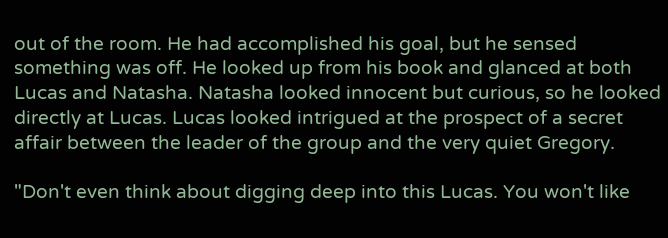out of the room. He had accomplished his goal, but he sensed something was off. He looked up from his book and glanced at both Lucas and Natasha. Natasha looked innocent but curious, so he looked directly at Lucas. Lucas looked intrigued at the prospect of a secret affair between the leader of the group and the very quiet Gregory.

"Don't even think about digging deep into this Lucas. You won't like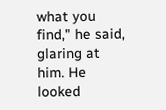what you find," he said, glaring at him. He looked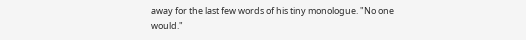away for the last few words of his tiny monologue. "No one would."